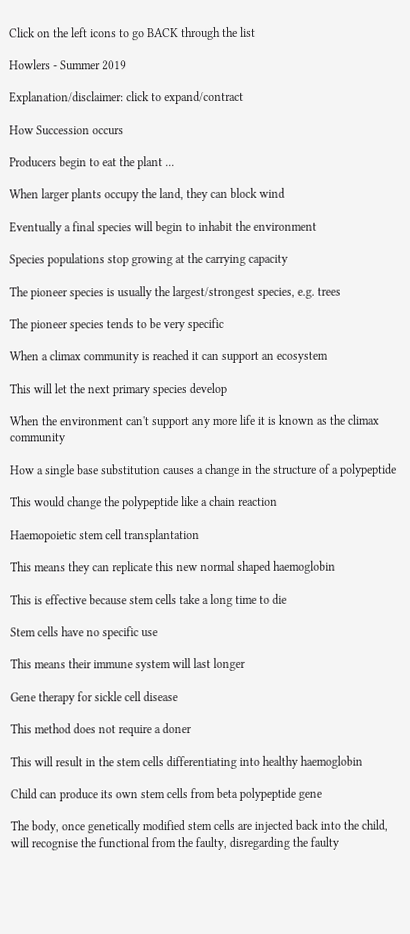Click on the left icons to go BACK through the list

Howlers - Summer 2019

Explanation/disclaimer: click to expand/contract

How Succession occurs

Producers begin to eat the plant ...

When larger plants occupy the land, they can block wind

Eventually a final species will begin to inhabit the environment

Species populations stop growing at the carrying capacity

The pioneer species is usually the largest/strongest species, e.g. trees

The pioneer species tends to be very specific

When a climax community is reached it can support an ecosystem

This will let the next primary species develop

When the environment can't support any more life it is known as the climax community

How a single base substitution causes a change in the structure of a polypeptide

This would change the polypeptide like a chain reaction

Haemopoietic stem cell transplantation

This means they can replicate this new normal shaped haemoglobin

This is effective because stem cells take a long time to die

Stem cells have no specific use

This means their immune system will last longer

Gene therapy for sickle cell disease

This method does not require a doner

This will result in the stem cells differentiating into healthy haemoglobin

Child can produce its own stem cells from beta polypeptide gene

The body, once genetically modified stem cells are injected back into the child, will recognise the functional from the faulty, disregarding the faulty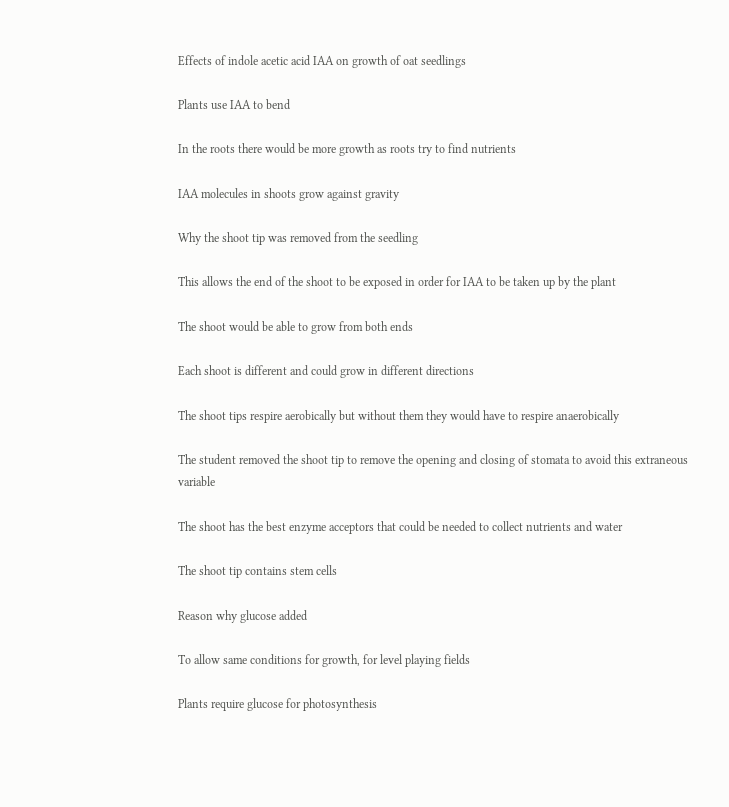Effects of indole acetic acid IAA on growth of oat seedlings

Plants use IAA to bend

In the roots there would be more growth as roots try to find nutrients

IAA molecules in shoots grow against gravity

Why the shoot tip was removed from the seedling

This allows the end of the shoot to be exposed in order for IAA to be taken up by the plant

The shoot would be able to grow from both ends

Each shoot is different and could grow in different directions

The shoot tips respire aerobically but without them they would have to respire anaerobically

The student removed the shoot tip to remove the opening and closing of stomata to avoid this extraneous variable

The shoot has the best enzyme acceptors that could be needed to collect nutrients and water

The shoot tip contains stem cells

Reason why glucose added

To allow same conditions for growth, for level playing fields

Plants require glucose for photosynthesis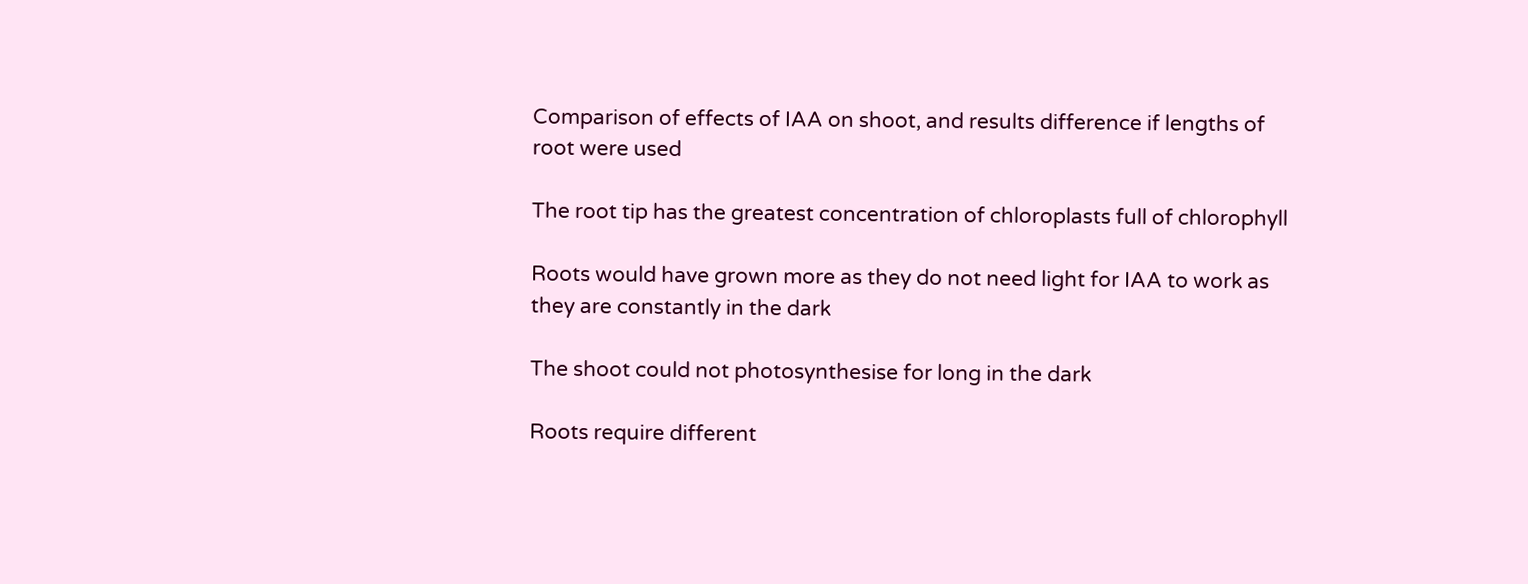Comparison of effects of IAA on shoot, and results difference if lengths of root were used

The root tip has the greatest concentration of chloroplasts full of chlorophyll

Roots would have grown more as they do not need light for IAA to work as they are constantly in the dark

The shoot could not photosynthesise for long in the dark

Roots require different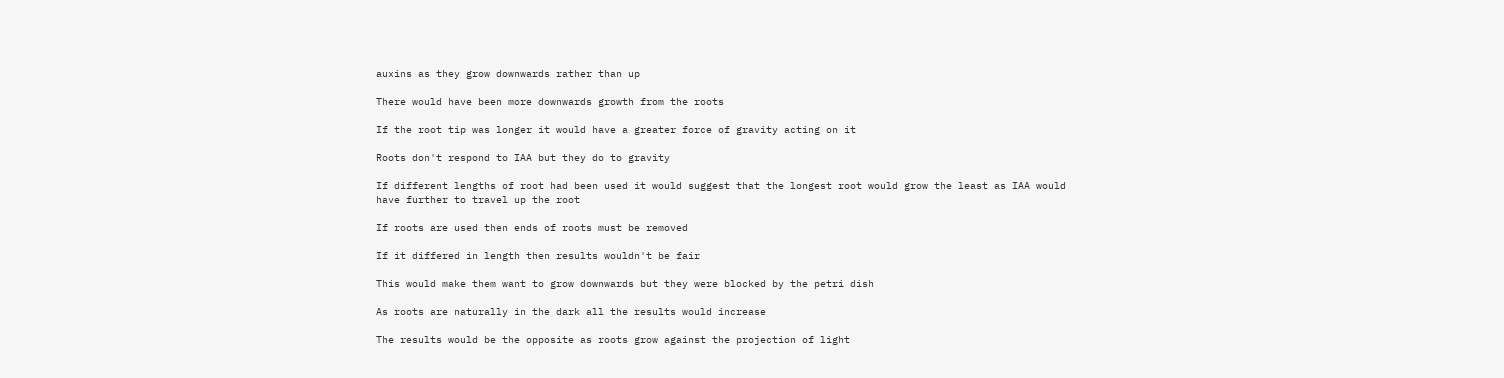auxins as they grow downwards rather than up

There would have been more downwards growth from the roots

If the root tip was longer it would have a greater force of gravity acting on it

Roots don't respond to IAA but they do to gravity

If different lengths of root had been used it would suggest that the longest root would grow the least as IAA would have further to travel up the root

If roots are used then ends of roots must be removed

If it differed in length then results wouldn't be fair

This would make them want to grow downwards but they were blocked by the petri dish

As roots are naturally in the dark all the results would increase

The results would be the opposite as roots grow against the projection of light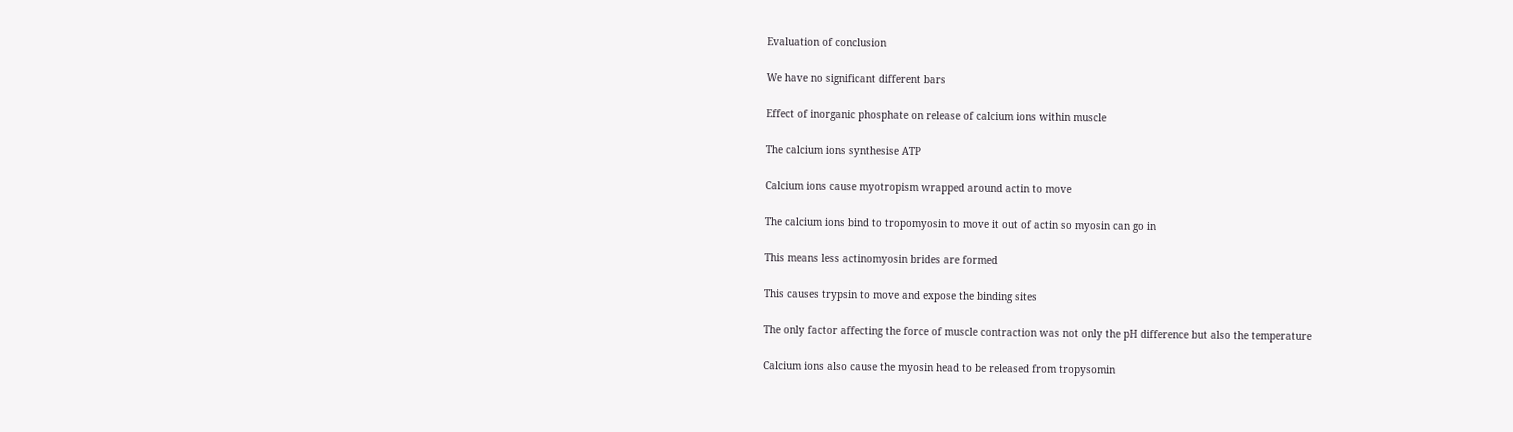Evaluation of conclusion

We have no significant different bars

Effect of inorganic phosphate on release of calcium ions within muscle

The calcium ions synthesise ATP

Calcium ions cause myotropism wrapped around actin to move

The calcium ions bind to tropomyosin to move it out of actin so myosin can go in

This means less actinomyosin brides are formed

This causes trypsin to move and expose the binding sites

The only factor affecting the force of muscle contraction was not only the pH difference but also the temperature

Calcium ions also cause the myosin head to be released from tropysomin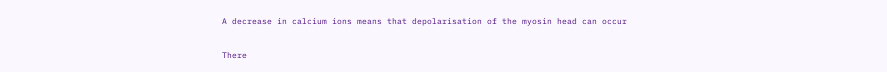A decrease in calcium ions means that depolarisation of the myosin head can occur

There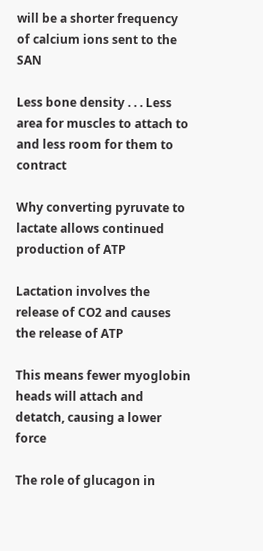will be a shorter frequency of calcium ions sent to the SAN

Less bone density . . . Less area for muscles to attach to and less room for them to contract

Why converting pyruvate to lactate allows continued production of ATP

Lactation involves the release of CO2 and causes the release of ATP

This means fewer myoglobin heads will attach and detatch, causing a lower force

The role of glucagon in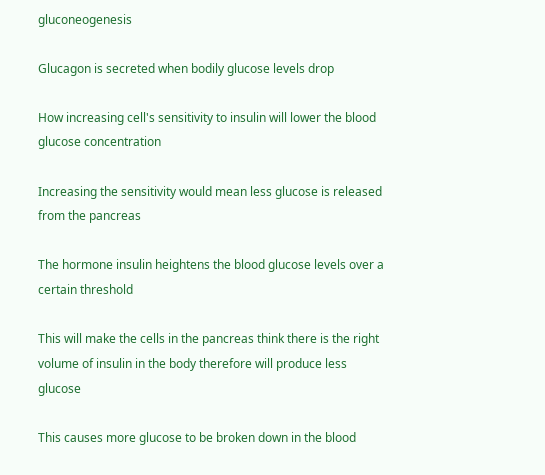gluconeogenesis

Glucagon is secreted when bodily glucose levels drop

How increasing cell's sensitivity to insulin will lower the blood glucose concentration

Increasing the sensitivity would mean less glucose is released from the pancreas

The hormone insulin heightens the blood glucose levels over a certain threshold

This will make the cells in the pancreas think there is the right volume of insulin in the body therefore will produce less glucose

This causes more glucose to be broken down in the blood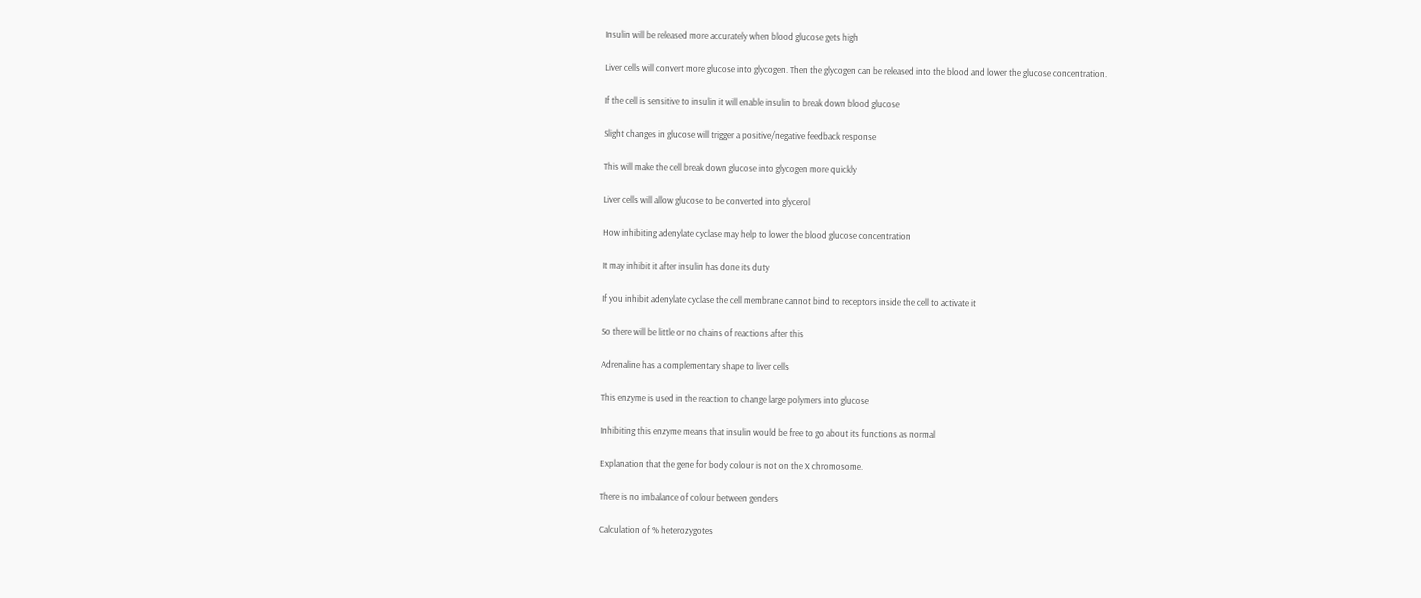Insulin will be released more accurately when blood glucose gets high

Liver cells will convert more glucose into glycogen. Then the glycogen can be released into the blood and lower the glucose concentration.

If the cell is sensitive to insulin it will enable insulin to break down blood glucose

Slight changes in glucose will trigger a positive/negative feedback response

This will make the cell break down glucose into glycogen more quickly

Liver cells will allow glucose to be converted into glycerol

How inhibiting adenylate cyclase may help to lower the blood glucose concentration

It may inhibit it after insulin has done its duty

If you inhibit adenylate cyclase the cell membrane cannot bind to receptors inside the cell to activate it

So there will be little or no chains of reactions after this

Adrenaline has a complementary shape to liver cells

This enzyme is used in the reaction to change large polymers into glucose

Inhibiting this enzyme means that insulin would be free to go about its functions as normal

Explanation that the gene for body colour is not on the X chromosome.

There is no imbalance of colour between genders

Calculation of % heterozygotes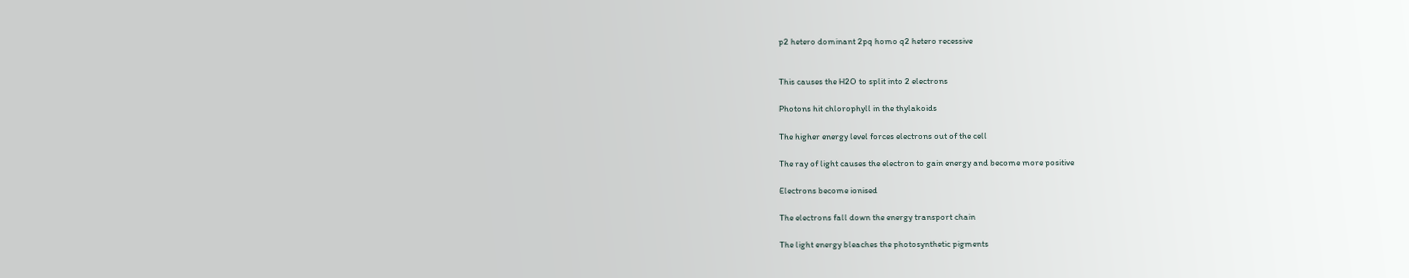p2 hetero dominant 2pq homo q2 hetero recessive


This causes the H2O to split into 2 electrons

Photons hit chlorophyll in the thylakoids

The higher energy level forces electrons out of the cell

The ray of light causes the electron to gain energy and become more positive

Electrons become ionised

The electrons fall down the energy transport chain

The light energy bleaches the photosynthetic pigments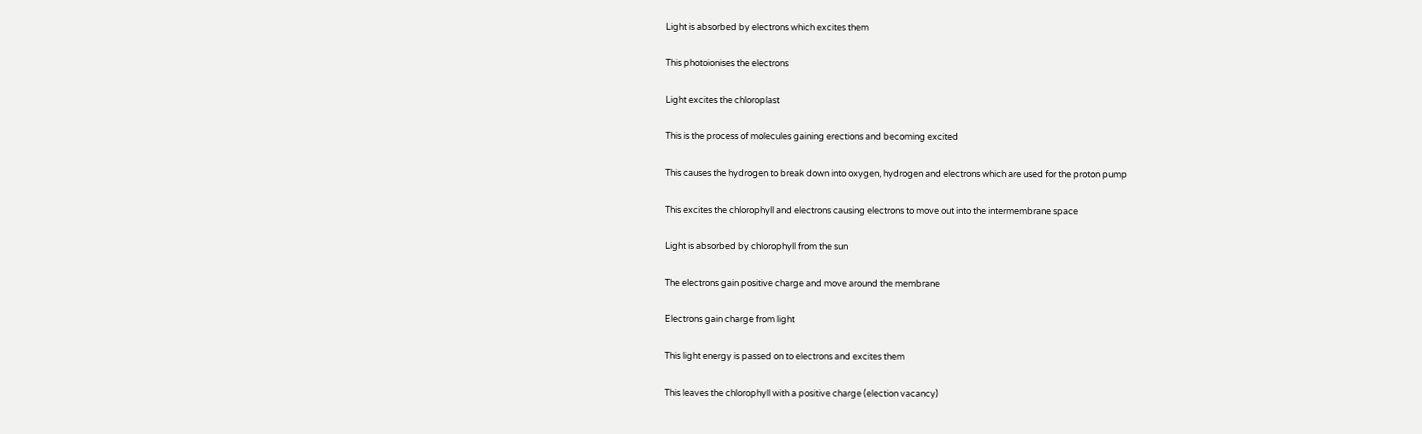Light is absorbed by electrons which excites them

This photoionises the electrons

Light excites the chloroplast

This is the process of molecules gaining erections and becoming excited

This causes the hydrogen to break down into oxygen, hydrogen and electrons which are used for the proton pump

This excites the chlorophyll and electrons causing electrons to move out into the intermembrane space

Light is absorbed by chlorophyll from the sun

The electrons gain positive charge and move around the membrane

Electrons gain charge from light

This light energy is passed on to electrons and excites them

This leaves the chlorophyll with a positive charge (election vacancy)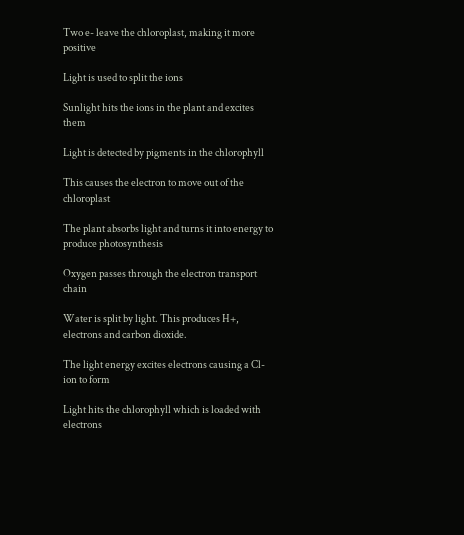Two e- leave the chloroplast, making it more positive

Light is used to split the ions

Sunlight hits the ions in the plant and excites them

Light is detected by pigments in the chlorophyll

This causes the electron to move out of the chloroplast

The plant absorbs light and turns it into energy to produce photosynthesis

Oxygen passes through the electron transport chain

Water is split by light. This produces H+, electrons and carbon dioxide.

The light energy excites electrons causing a Cl- ion to form

Light hits the chlorophyll which is loaded with electrons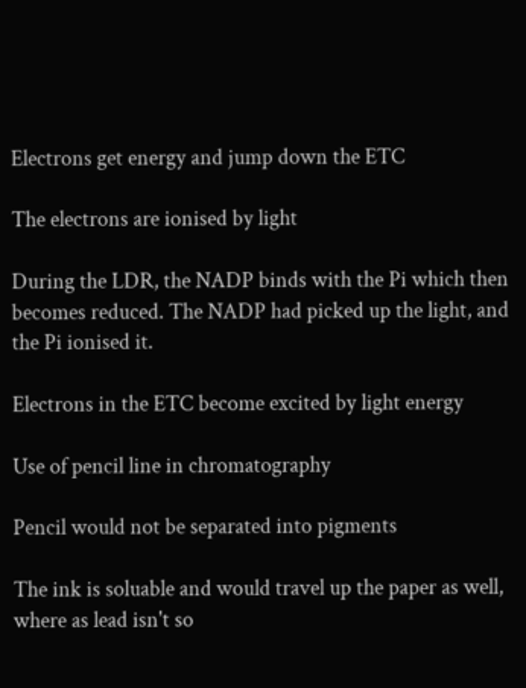Electrons get energy and jump down the ETC

The electrons are ionised by light

During the LDR, the NADP binds with the Pi which then becomes reduced. The NADP had picked up the light, and the Pi ionised it.

Electrons in the ETC become excited by light energy

Use of pencil line in chromatography

Pencil would not be separated into pigments

The ink is soluable and would travel up the paper as well, where as lead isn't so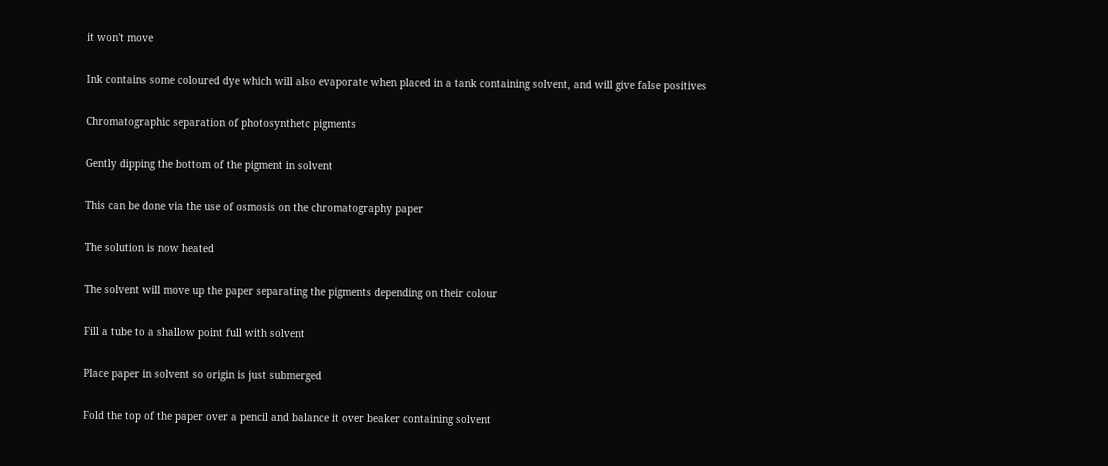it won't move

Ink contains some coloured dye which will also evaporate when placed in a tank containing solvent, and will give false positives

Chromatographic separation of photosynthetc pigments

Gently dipping the bottom of the pigment in solvent

This can be done via the use of osmosis on the chromatography paper

The solution is now heated

The solvent will move up the paper separating the pigments depending on their colour

Fill a tube to a shallow point full with solvent

Place paper in solvent so origin is just submerged

Fold the top of the paper over a pencil and balance it over beaker containing solvent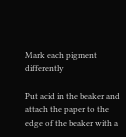Mark each pigment differently

Put acid in the beaker and attach the paper to the edge of the beaker with a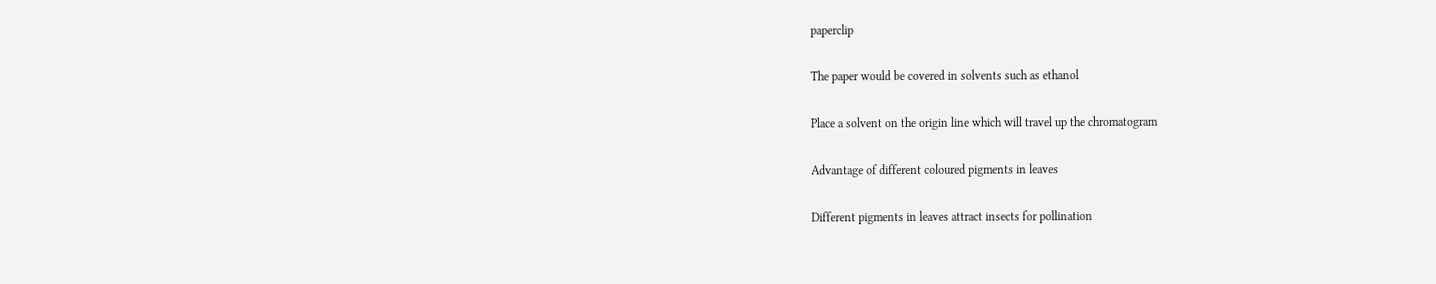paperclip

The paper would be covered in solvents such as ethanol

Place a solvent on the origin line which will travel up the chromatogram

Advantage of different coloured pigments in leaves

Different pigments in leaves attract insects for pollination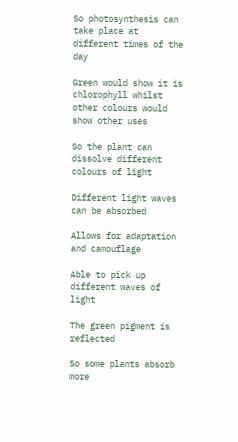So photosynthesis can take place at different times of the day

Green would show it is chlorophyll whilst other colours would show other uses

So the plant can dissolve different colours of light

Different light waves can be absorbed

Allows for adaptation and camouflage

Able to pick up different waves of light

The green pigment is reflected

So some plants absorb more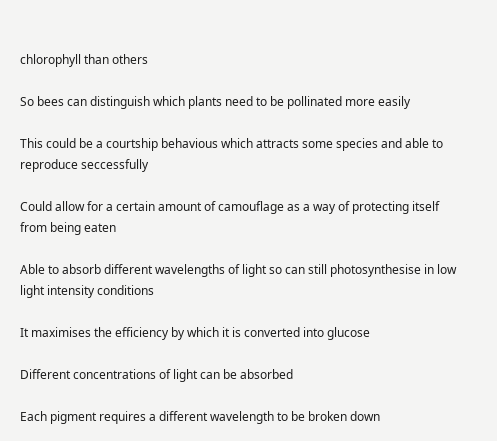chlorophyll than others

So bees can distinguish which plants need to be pollinated more easily

This could be a courtship behavious which attracts some species and able to reproduce seccessfully

Could allow for a certain amount of camouflage as a way of protecting itself from being eaten

Able to absorb different wavelengths of light so can still photosynthesise in low light intensity conditions

It maximises the efficiency by which it is converted into glucose

Different concentrations of light can be absorbed

Each pigment requires a different wavelength to be broken down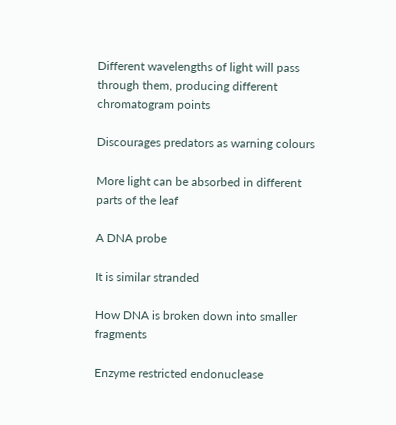Different wavelengths of light will pass through them, producing different chromatogram points

Discourages predators as warning colours

More light can be absorbed in different parts of the leaf

A DNA probe

It is similar stranded

How DNA is broken down into smaller fragments

Enzyme restricted endonuclease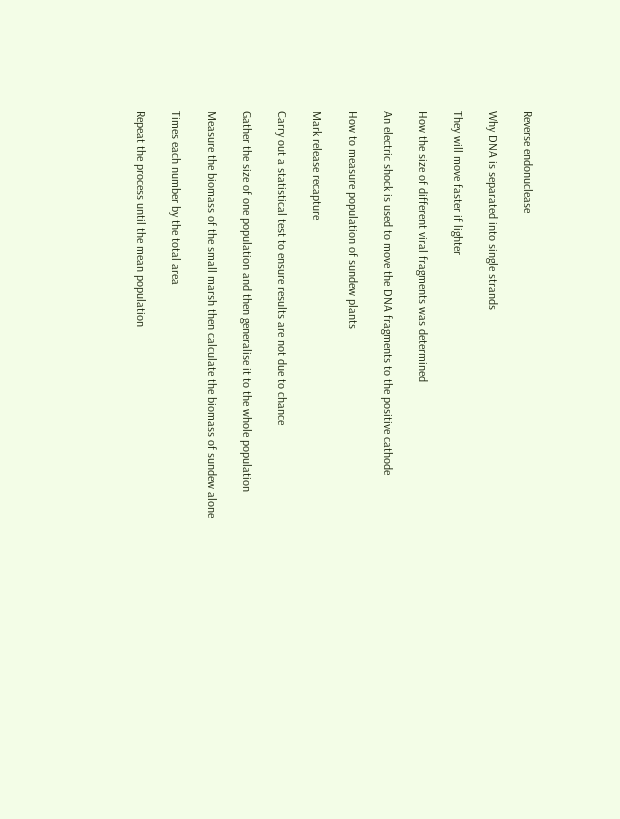Reverse endonuclease

Why DNA is separated into single strands

They will move faster if lighter

How the size of different viral fragments was determined

An electric shock is used to move the DNA fragments to the positive cathode

How to measure population of sundew plants

Mark release recapture

Carry out a statistical test to ensure results are not due to chance

Gather the size of one population and then generalise it to the whole population

Measure the biomass of the small marsh then calculate the biomass of sundew alone

Times each number by the total area

Repeat the process until the mean population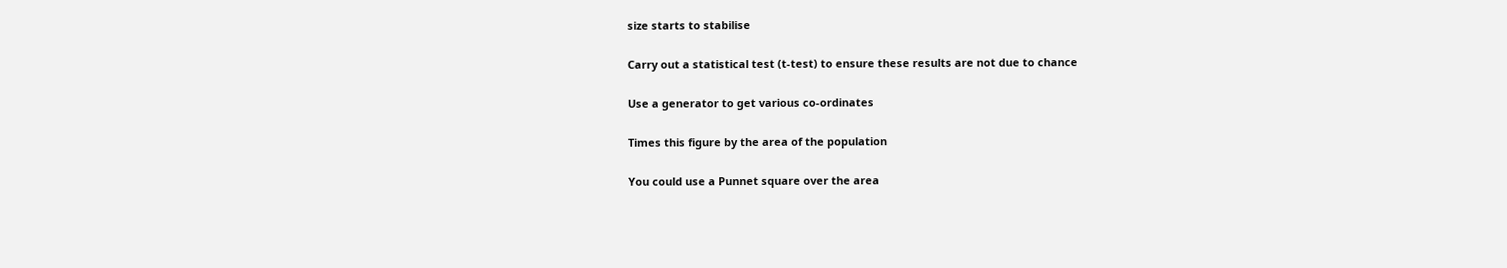size starts to stabilise

Carry out a statistical test (t-test) to ensure these results are not due to chance

Use a generator to get various co-ordinates

Times this figure by the area of the population

You could use a Punnet square over the area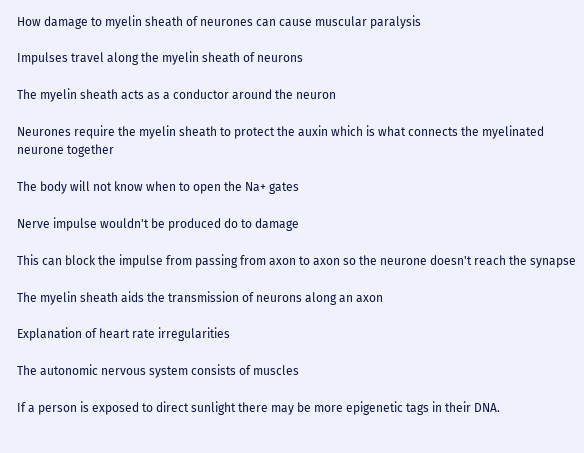How damage to myelin sheath of neurones can cause muscular paralysis

Impulses travel along the myelin sheath of neurons

The myelin sheath acts as a conductor around the neuron

Neurones require the myelin sheath to protect the auxin which is what connects the myelinated neurone together

The body will not know when to open the Na+ gates

Nerve impulse wouldn't be produced do to damage

This can block the impulse from passing from axon to axon so the neurone doesn't reach the synapse

The myelin sheath aids the transmission of neurons along an axon

Explanation of heart rate irregularities

The autonomic nervous system consists of muscles

If a person is exposed to direct sunlight there may be more epigenetic tags in their DNA.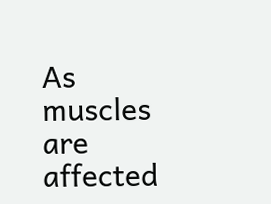As muscles are affected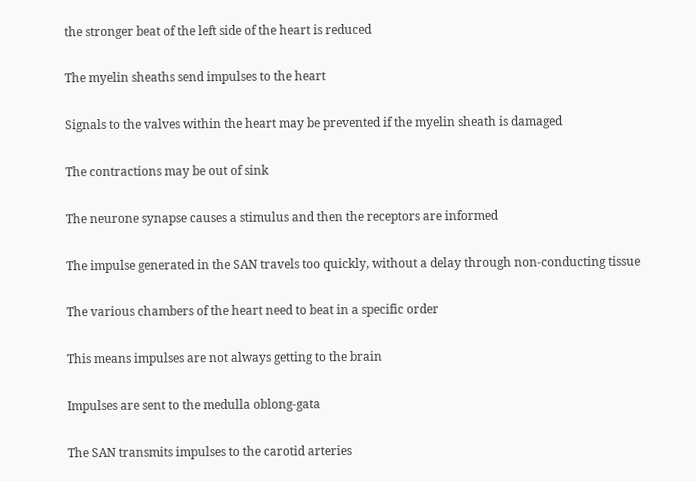the stronger beat of the left side of the heart is reduced

The myelin sheaths send impulses to the heart

Signals to the valves within the heart may be prevented if the myelin sheath is damaged

The contractions may be out of sink

The neurone synapse causes a stimulus and then the receptors are informed

The impulse generated in the SAN travels too quickly, without a delay through non-conducting tissue

The various chambers of the heart need to beat in a specific order

This means impulses are not always getting to the brain

Impulses are sent to the medulla oblong-gata

The SAN transmits impulses to the carotid arteries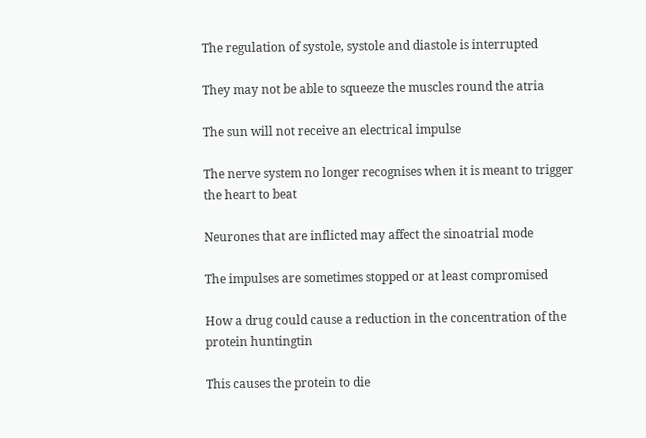The regulation of systole, systole and diastole is interrupted

They may not be able to squeeze the muscles round the atria

The sun will not receive an electrical impulse

The nerve system no longer recognises when it is meant to trigger the heart to beat

Neurones that are inflicted may affect the sinoatrial mode

The impulses are sometimes stopped or at least compromised

How a drug could cause a reduction in the concentration of the protein huntingtin

This causes the protein to die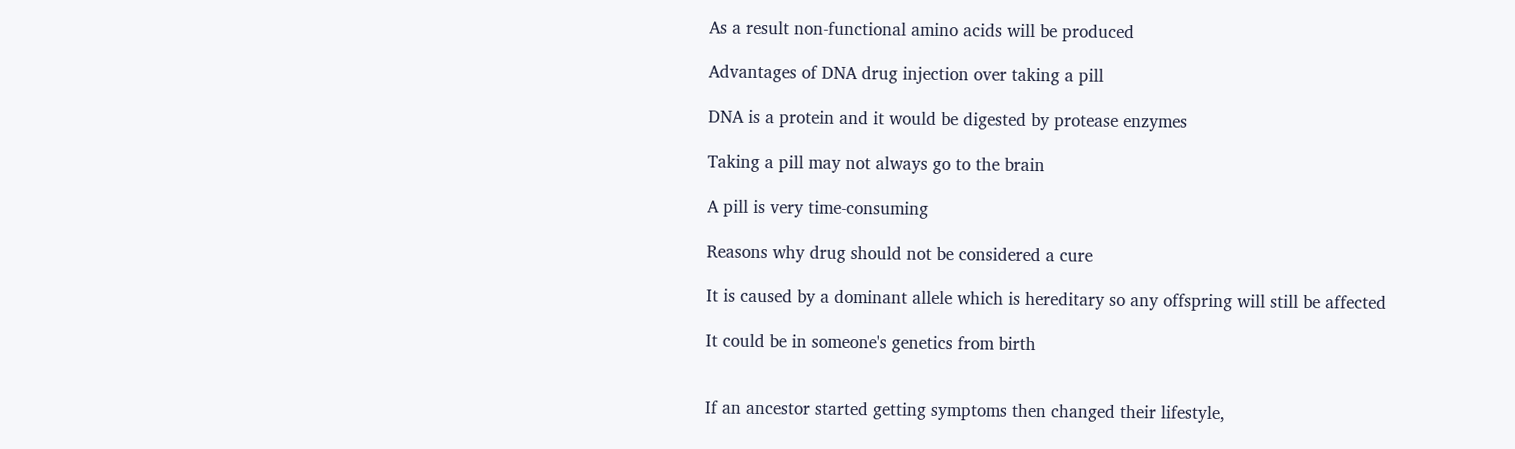As a result non-functional amino acids will be produced

Advantages of DNA drug injection over taking a pill

DNA is a protein and it would be digested by protease enzymes

Taking a pill may not always go to the brain

A pill is very time-consuming

Reasons why drug should not be considered a cure

It is caused by a dominant allele which is hereditary so any offspring will still be affected

It could be in someone's genetics from birth


If an ancestor started getting symptoms then changed their lifestyle,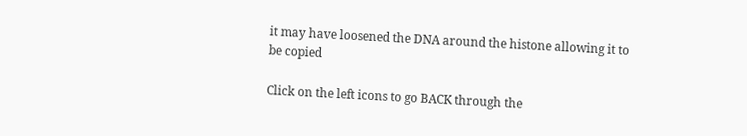it may have loosened the DNA around the histone allowing it to be copied

Click on the left icons to go BACK through the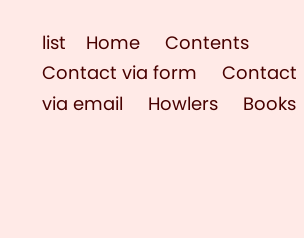list    Home     Contents     Contact via form     Contact via email     Howlers     Books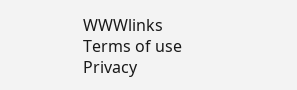WWWlinks     Terms of use     Privacy